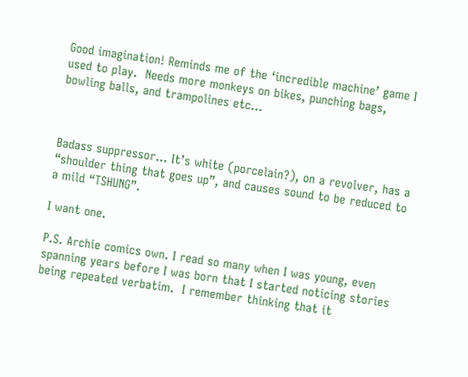Good imagination! Reminds me of the ‘incredible machine’ game I used to play.  Needs more monkeys on bikes, punching bags, bowling balls, and trampolines etc…



Badass suppressor… It’s white (porcelain?), on a revolver, has a “shoulder thing that goes up”, and causes sound to be reduced to a mild “TSHUNG”.

I want one.

P.S. Archie comics own. I read so many when I was young, even spanning years before I was born that I started noticing stories being repeated verbatim.  I remember thinking that it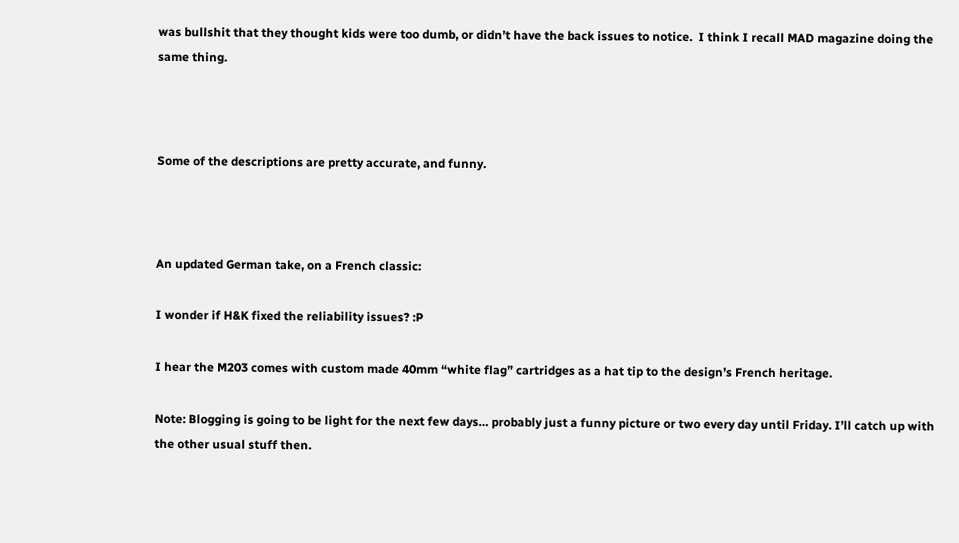was bullshit that they thought kids were too dumb, or didn’t have the back issues to notice.  I think I recall MAD magazine doing the same thing.



Some of the descriptions are pretty accurate, and funny.



An updated German take, on a French classic:

I wonder if H&K fixed the reliability issues? :P

I hear the M203 comes with custom made 40mm “white flag” cartridges as a hat tip to the design’s French heritage.

Note: Blogging is going to be light for the next few days… probably just a funny picture or two every day until Friday. I’ll catch up with the other usual stuff then.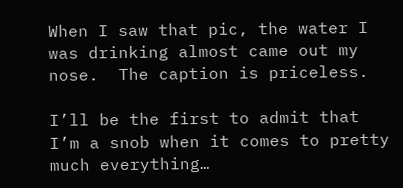When I saw that pic, the water I was drinking almost came out my nose.  The caption is priceless.

I’ll be the first to admit that I’m a snob when it comes to pretty much everything…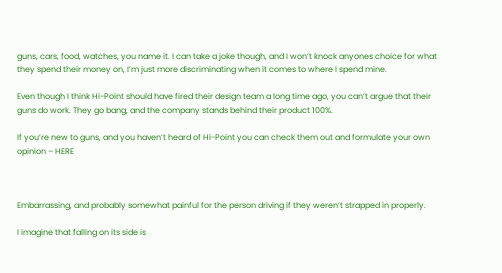guns, cars, food, watches, you name it. I can take a joke though, and I won’t knock anyones choice for what they spend their money on, I’m just more discriminating when it comes to where I spend mine.

Even though I think Hi-Point should have fired their design team a long time ago, you can’t argue that their guns do work. They go bang, and the company stands behind their product 100%.

If you’re new to guns, and you haven’t heard of Hi-Point you can check them out and formulate your own opinion – HERE



Embarrassing, and probably somewhat painful for the person driving if they weren’t strapped in properly.

I imagine that falling on its side is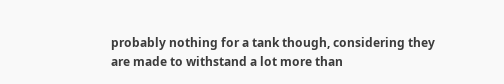probably nothing for a tank though, considering they are made to withstand a lot more than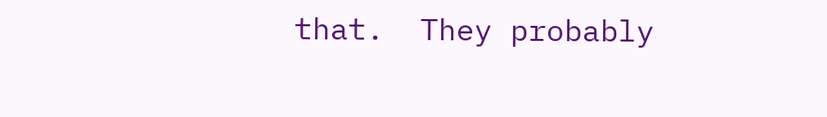that.  They probably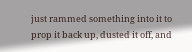just rammed something into it to prop it back up, dusted it off, and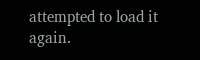attempted to load it again.